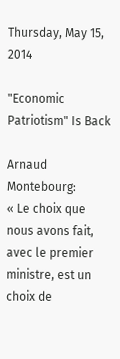Thursday, May 15, 2014

"Economic Patriotism" Is Back

Arnaud Montebourg:
« Le choix que nous avons fait, avec le premier ministre, est un choix de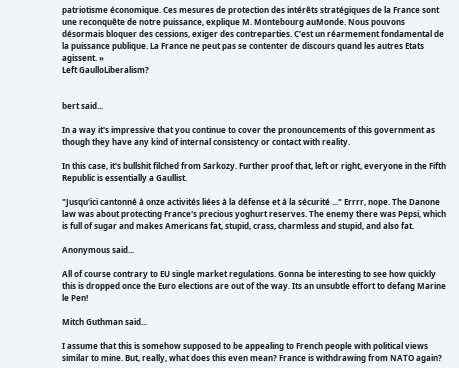patriotisme économique. Ces mesures de protection des intérêts stratégiques de la France sont une reconquête de notre puissance, explique M. Montebourg auMonde. Nous pouvons désormais bloquer des cessions, exiger des contreparties. C'est un réarmement fondamental de la puissance publique. La France ne peut pas se contenter de discours quand les autres Etats agissent. »
Left GaulloLiberalism?


bert said...

In a way it's impressive that you continue to cover the pronouncements of this government as though they have any kind of internal consistency or contact with reality.

In this case, it's bullshit filched from Sarkozy. Further proof that, left or right, everyone in the Fifth Republic is essentially a Gaullist.

"Jusqu'ici cantonné à onze activités liées à la défense et à la sécurité ..." Errrr, nope. The Danone law was about protecting France's precious yoghurt reserves. The enemy there was Pepsi, which is full of sugar and makes Americans fat, stupid, crass, charmless and stupid, and also fat.

Anonymous said...

All of course contrary to EU single market regulations. Gonna be interesting to see how quickly this is dropped once the Euro elections are out of the way. Its an unsubtle effort to defang Marine le Pen!

Mitch Guthman said...

I assume that this is somehow supposed to be appealing to French people with political views similar to mine. But, really, what does this even mean? France is withdrawing from NATO again?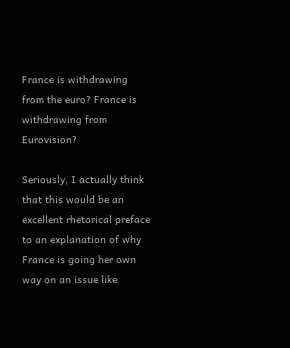France is withdrawing from the euro? France is withdrawing from Eurovision?

Seriously, I actually think that this would be an excellent rhetorical preface to an explanation of why France is going her own way on an issue like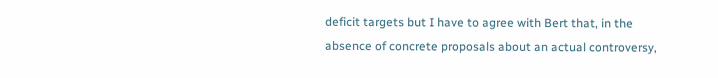deficit targets but I have to agree with Bert that, in the absence of concrete proposals about an actual controversy,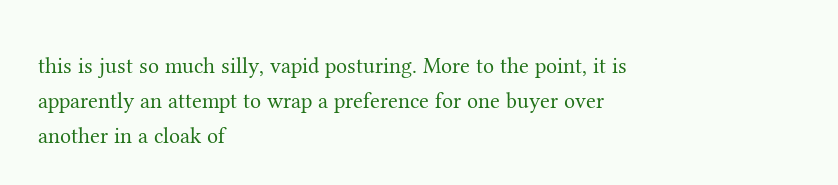this is just so much silly, vapid posturing. More to the point, it is apparently an attempt to wrap a preference for one buyer over another in a cloak of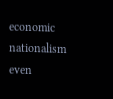economic nationalism even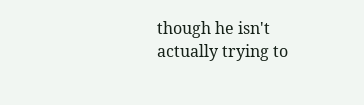though he isn't actually trying to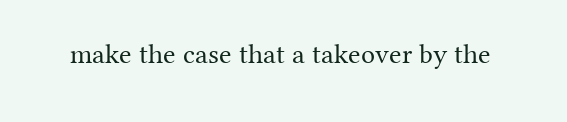make the case that a takeover by the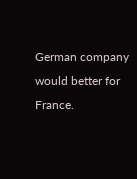German company would better for France.